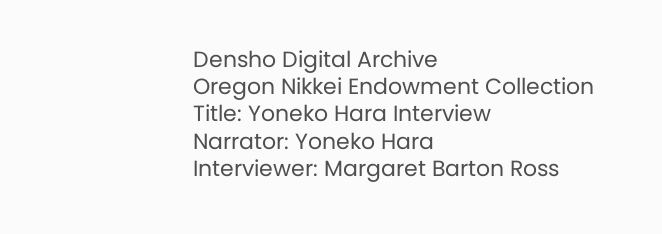Densho Digital Archive
Oregon Nikkei Endowment Collection
Title: Yoneko Hara Interview
Narrator: Yoneko Hara
Interviewer: Margaret Barton Ross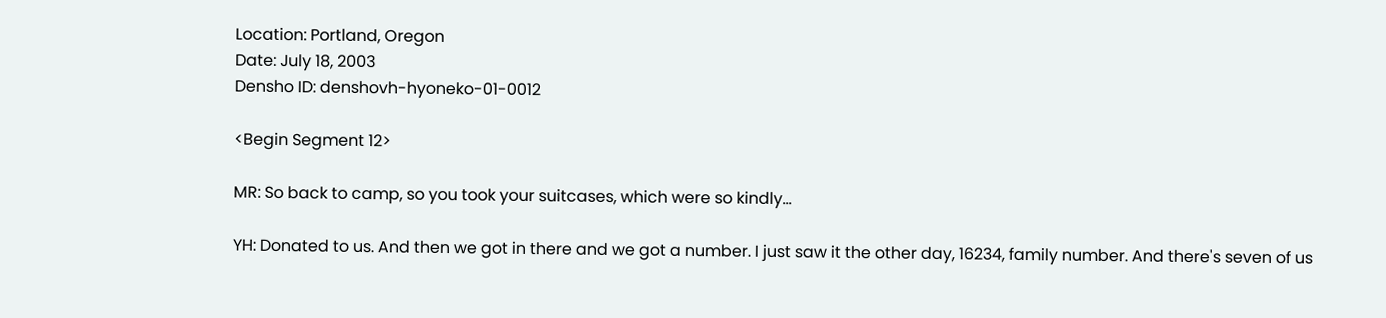Location: Portland, Oregon
Date: July 18, 2003
Densho ID: denshovh-hyoneko-01-0012

<Begin Segment 12>

MR: So back to camp, so you took your suitcases, which were so kindly...

YH: Donated to us. And then we got in there and we got a number. I just saw it the other day, 16234, family number. And there's seven of us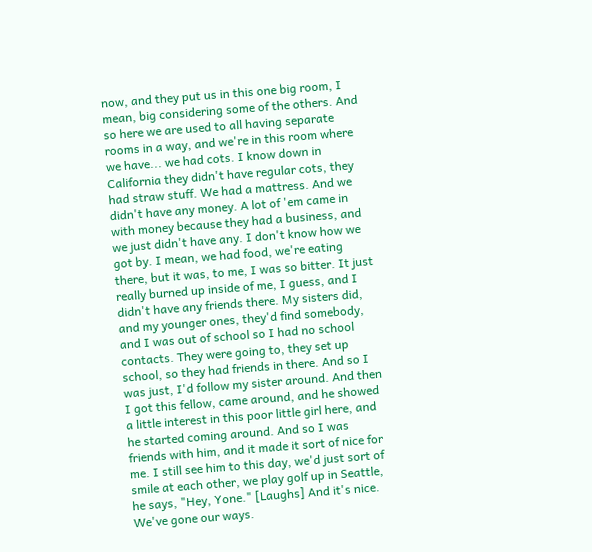now, and they put us in this one big room, I mean, big considering some of the others. And so here we are used to all having separate rooms in a way, and we're in this room where we have... we had cots. I know down in California they didn't have regular cots, they had straw stuff. We had a mattress. And we didn't have any money. A lot of 'em came in with money because they had a business, and we just didn't have any. I don't know how we got by. I mean, we had food, we're eating there, but it was, to me, I was so bitter. It just really burned up inside of me, I guess, and I didn't have any friends there. My sisters did, and my younger ones, they'd find somebody, and I was out of school so I had no school contacts. They were going to, they set up school, so they had friends in there. And so I was just, I'd follow my sister around. And then I got this fellow, came around, and he showed a little interest in this poor little girl here, and he started coming around. And so I was friends with him, and it made it sort of nice for me. I still see him to this day, we'd just sort of smile at each other, we play golf up in Seattle, he says, "Hey, Yone." [Laughs] And it's nice. We've gone our ways.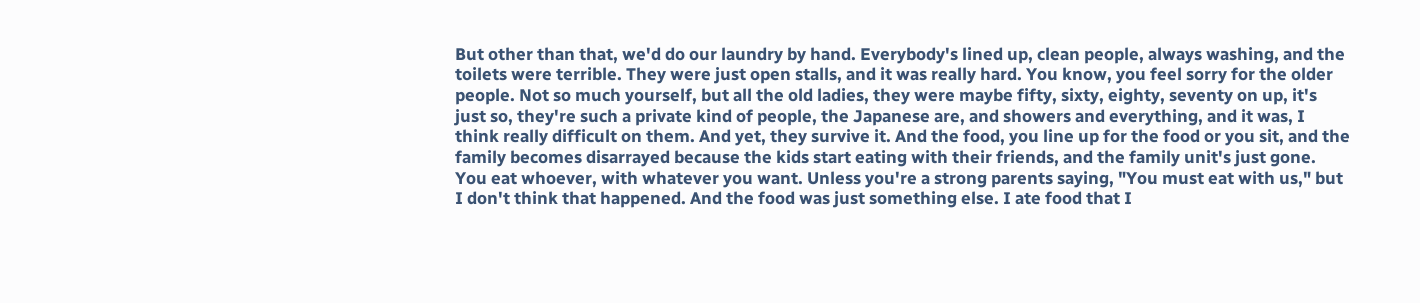But other than that, we'd do our laundry by hand. Everybody's lined up, clean people, always washing, and the toilets were terrible. They were just open stalls, and it was really hard. You know, you feel sorry for the older people. Not so much yourself, but all the old ladies, they were maybe fifty, sixty, eighty, seventy on up, it's just so, they're such a private kind of people, the Japanese are, and showers and everything, and it was, I think really difficult on them. And yet, they survive it. And the food, you line up for the food or you sit, and the family becomes disarrayed because the kids start eating with their friends, and the family unit's just gone. You eat whoever, with whatever you want. Unless you're a strong parents saying, "You must eat with us," but I don't think that happened. And the food was just something else. I ate food that I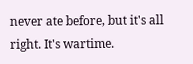never ate before, but it's all right. It's wartime.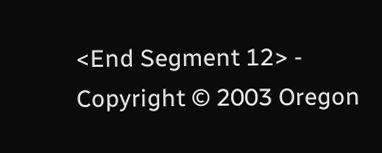<End Segment 12> - Copyright © 2003 Oregon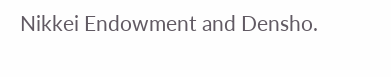Nikkei Endowment and Densho.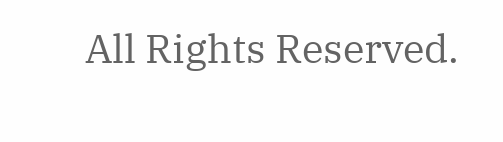All Rights Reserved.